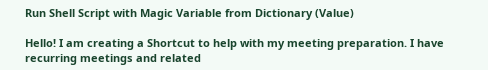Run Shell Script with Magic Variable from Dictionary (Value)

Hello! I am creating a Shortcut to help with my meeting preparation. I have recurring meetings and related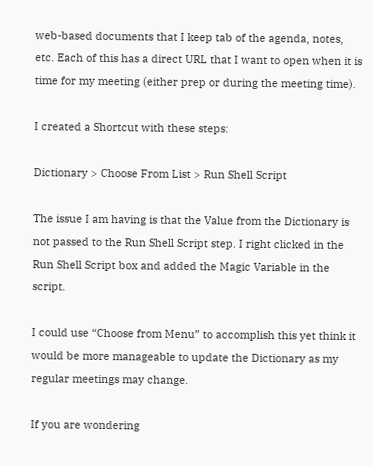web-based documents that I keep tab of the agenda, notes, etc. Each of this has a direct URL that I want to open when it is time for my meeting (either prep or during the meeting time).

I created a Shortcut with these steps:

Dictionary > Choose From List > Run Shell Script

The issue I am having is that the Value from the Dictionary is not passed to the Run Shell Script step. I right clicked in the Run Shell Script box and added the Magic Variable in the script.

I could use “Choose from Menu” to accomplish this yet think it would be more manageable to update the Dictionary as my regular meetings may change.

If you are wondering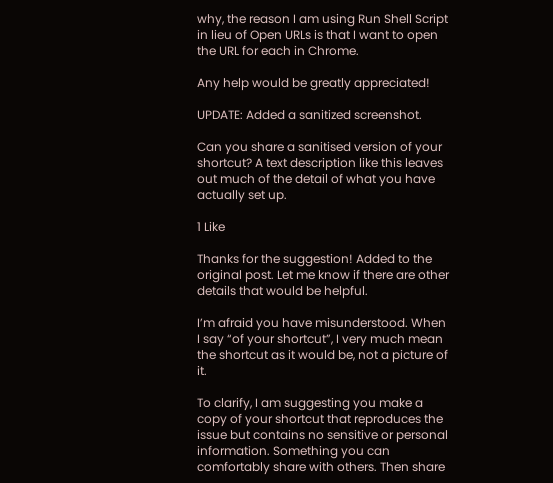why, the reason I am using Run Shell Script in lieu of Open URLs is that I want to open the URL for each in Chrome.

Any help would be greatly appreciated!

UPDATE: Added a sanitized screenshot.

Can you share a sanitised version of your shortcut? A text description like this leaves out much of the detail of what you have actually set up.

1 Like

Thanks for the suggestion! Added to the original post. Let me know if there are other details that would be helpful.

I’m afraid you have misunderstood. When I say “of your shortcut”, I very much mean the shortcut as it would be, not a picture of it.

To clarify, I am suggesting you make a copy of your shortcut that reproduces the issue but contains no sensitive or personal information. Something you can comfortably share with others. Then share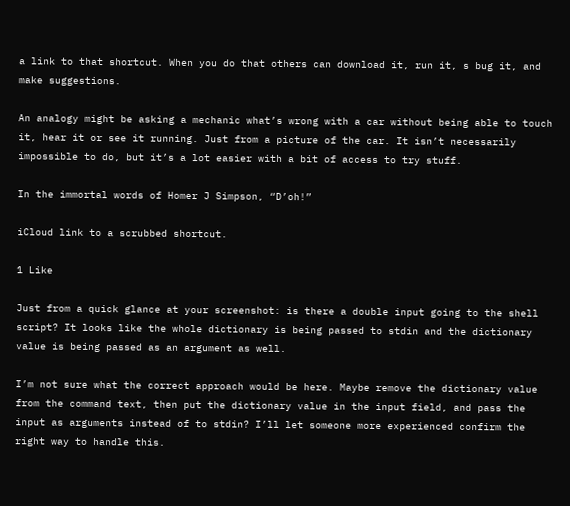a link to that shortcut. When you do that others can download it, run it, s bug it, and make suggestions.

An analogy might be asking a mechanic what’s wrong with a car without being able to touch it, hear it or see it running. Just from a picture of the car. It isn’t necessarily impossible to do, but it’s a lot easier with a bit of access to try stuff.

In the immortal words of Homer J Simpson, “D’oh!”

iCloud link to a scrubbed shortcut.

1 Like

Just from a quick glance at your screenshot: is there a double input going to the shell script? It looks like the whole dictionary is being passed to stdin and the dictionary value is being passed as an argument as well.

I’m not sure what the correct approach would be here. Maybe remove the dictionary value from the command text, then put the dictionary value in the input field, and pass the input as arguments instead of to stdin? I’ll let someone more experienced confirm the right way to handle this.